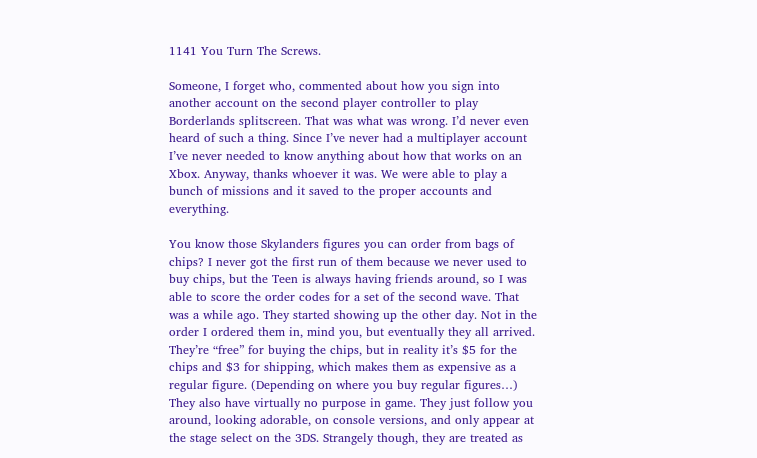1141 You Turn The Screws.

Someone, I forget who, commented about how you sign into another account on the second player controller to play Borderlands splitscreen. That was what was wrong. I’d never even heard of such a thing. Since I’ve never had a multiplayer account I’ve never needed to know anything about how that works on an Xbox. Anyway, thanks whoever it was. We were able to play a bunch of missions and it saved to the proper accounts and everything.

You know those Skylanders figures you can order from bags of chips? I never got the first run of them because we never used to buy chips, but the Teen is always having friends around, so I was able to score the order codes for a set of the second wave. That was a while ago. They started showing up the other day. Not in the order I ordered them in, mind you, but eventually they all arrived. They’re “free” for buying the chips, but in reality it’s $5 for the chips and $3 for shipping, which makes them as expensive as a regular figure. (Depending on where you buy regular figures…) They also have virtually no purpose in game. They just follow you around, looking adorable, on console versions, and only appear at the stage select on the 3DS. Strangely though, they are treated as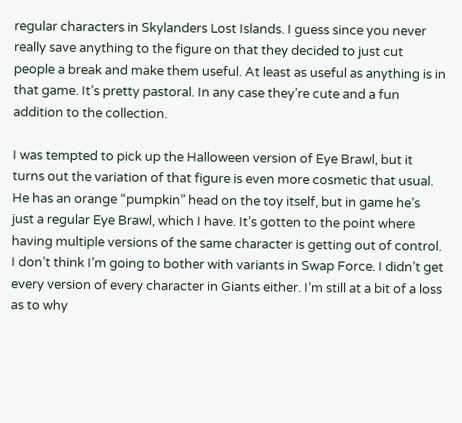regular characters in Skylanders Lost Islands. I guess since you never really save anything to the figure on that they decided to just cut people a break and make them useful. At least as useful as anything is in that game. It’s pretty pastoral. In any case they’re cute and a fun addition to the collection.

I was tempted to pick up the Halloween version of Eye Brawl, but it turns out the variation of that figure is even more cosmetic that usual. He has an orange “pumpkin” head on the toy itself, but in game he’s just a regular Eye Brawl, which I have. It’s gotten to the point where having multiple versions of the same character is getting out of control. I don’t think I’m going to bother with variants in Swap Force. I didn’t get every version of every character in Giants either. I’m still at a bit of a loss as to why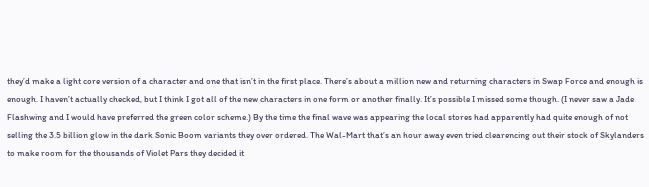they’d make a light core version of a character and one that isn’t in the first place. There’s about a million new and returning characters in Swap Force and enough is enough. I haven’t actually checked, but I think I got all of the new characters in one form or another finally. It’s possible I missed some though. (I never saw a Jade Flashwing and I would have preferred the green color scheme.) By the time the final wave was appearing the local stores had apparently had quite enough of not selling the 3.5 billion glow in the dark Sonic Boom variants they over ordered. The Wal-Mart that’s an hour away even tried clearencing out their stock of Skylanders to make room for the thousands of Violet Pars they decided it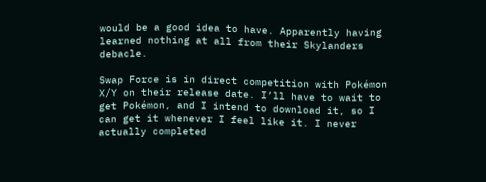would be a good idea to have. Apparently having learned nothing at all from their Skylanders debacle.

Swap Force is in direct competition with Pokémon X/Y on their release date. I’ll have to wait to get Pokémon, and I intend to download it, so I can get it whenever I feel like it. I never actually completed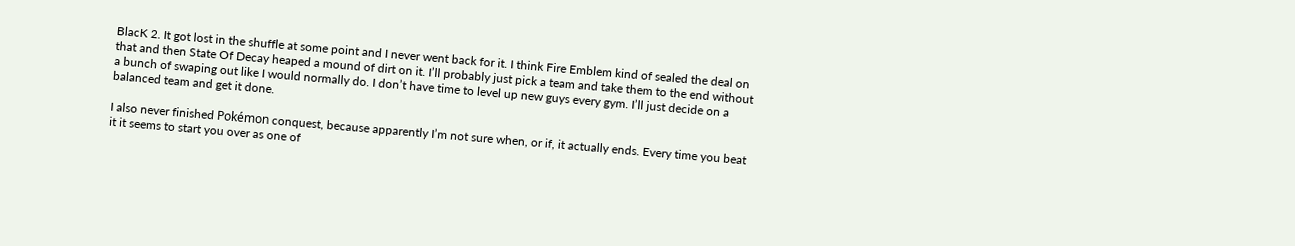BlacK 2. It got lost in the shuffle at some point and I never went back for it. I think Fire Emblem kind of sealed the deal on that and then State Of Decay heaped a mound of dirt on it. I’ll probably just pick a team and take them to the end without a bunch of swaping out like I would normally do. I don’t have time to level up new guys every gym. I’ll just decide on a balanced team and get it done.

I also never finished Pokémon conquest, because apparently I’m not sure when, or if, it actually ends. Every time you beat it it seems to start you over as one of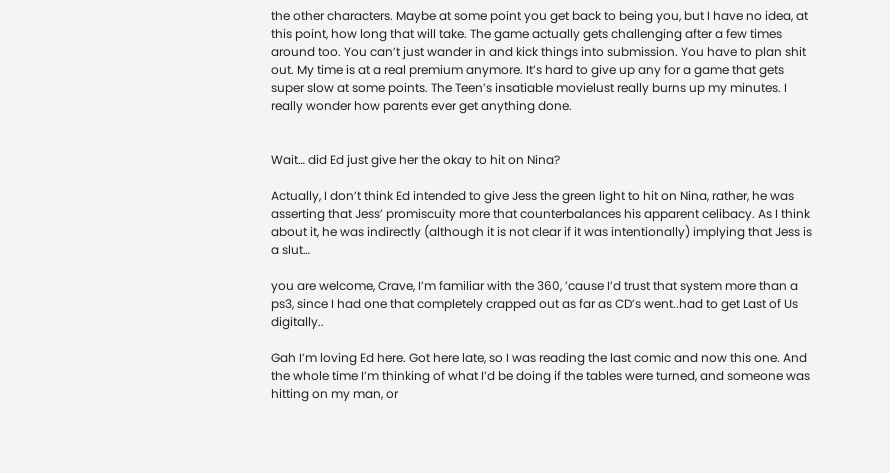the other characters. Maybe at some point you get back to being you, but I have no idea, at this point, how long that will take. The game actually gets challenging after a few times around too. You can’t just wander in and kick things into submission. You have to plan shit out. My time is at a real premium anymore. It’s hard to give up any for a game that gets super slow at some points. The Teen’s insatiable movielust really burns up my minutes. I really wonder how parents ever get anything done.


Wait… did Ed just give her the okay to hit on Nina?

Actually, I don’t think Ed intended to give Jess the green light to hit on Nina, rather, he was asserting that Jess’ promiscuity more that counterbalances his apparent celibacy. As I think about it, he was indirectly (although it is not clear if it was intentionally) implying that Jess is a slut…

you are welcome, Crave, I’m familiar with the 360, ’cause I’d trust that system more than a ps3, since I had one that completely crapped out as far as CD’s went..had to get Last of Us digitally..

Gah I’m loving Ed here. Got here late, so I was reading the last comic and now this one. And the whole time I’m thinking of what I’d be doing if the tables were turned, and someone was hitting on my man, or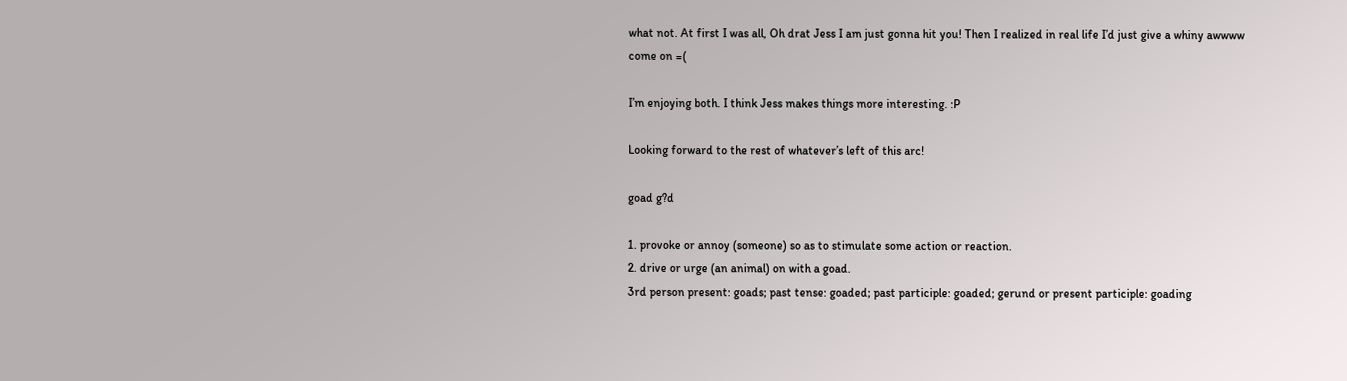what not. At first I was all, Oh drat Jess I am just gonna hit you! Then I realized in real life I’d just give a whiny awwww come on =(

I’m enjoying both. I think Jess makes things more interesting. :P

Looking forward to the rest of whatever’s left of this arc!

goad g?d

1. provoke or annoy (someone) so as to stimulate some action or reaction.
2. drive or urge (an animal) on with a goad.
3rd person present: goads; past tense: goaded; past participle: goaded; gerund or present participle: goading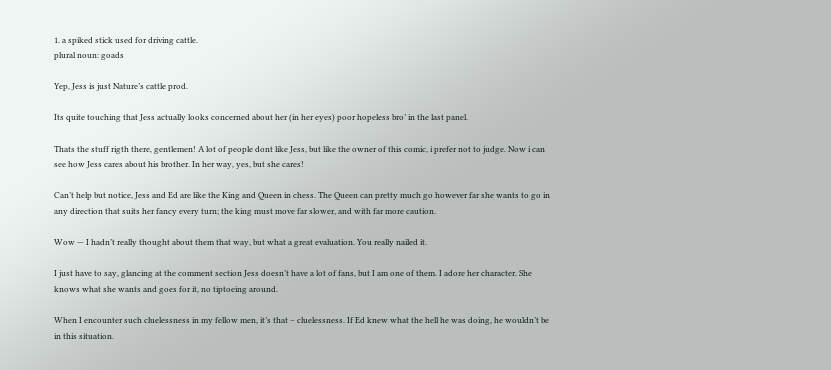1. a spiked stick used for driving cattle.
plural noun: goads

Yep, Jess is just Nature’s cattle prod.

Its quite touching that Jess actually looks concerned about her (in her eyes) poor hopeless bro’ in the last panel.

Thats the stuff rigth there, gentlemen! A lot of people dont like Jess, but like the owner of this comic, i prefer not to judge. Now i can see how Jess cares about his brother. In her way, yes, but she cares!

Can’t help but notice, Jess and Ed are like the King and Queen in chess. The Queen can pretty much go however far she wants to go in any direction that suits her fancy every turn; the king must move far slower, and with far more caution.

Wow — I hadn’t really thought about them that way, but what a great evaluation. You really nailed it.

I just have to say, glancing at the comment section Jess doesn’t have a lot of fans, but I am one of them. I adore her character. She knows what she wants and goes for it, no tiptoeing around.

When I encounter such cluelessness in my fellow men, it’s that – cluelessness. If Ed knew what the hell he was doing, he wouldn’t be in this situation.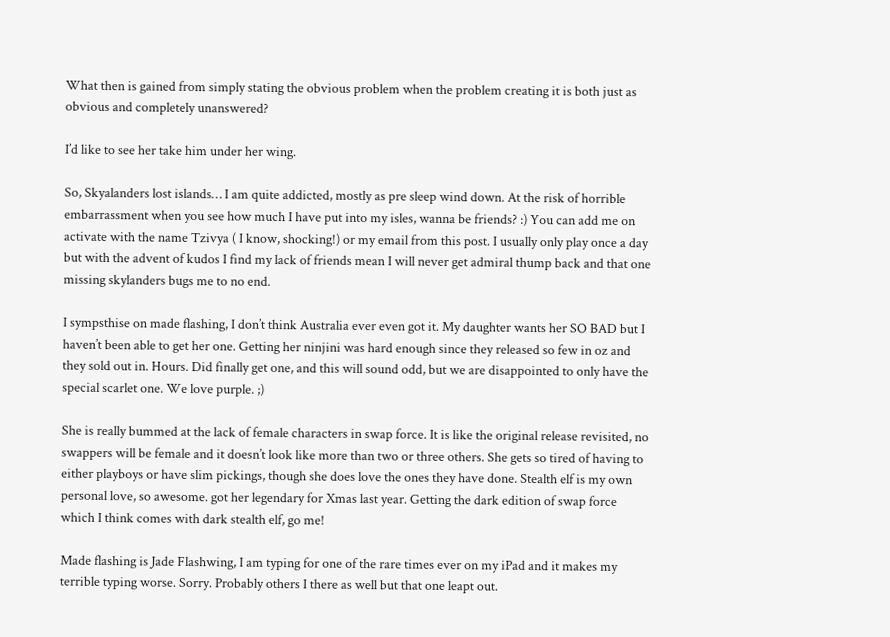What then is gained from simply stating the obvious problem when the problem creating it is both just as obvious and completely unanswered?

I’d like to see her take him under her wing.

So, Skyalanders lost islands… I am quite addicted, mostly as pre sleep wind down. At the risk of horrible embarrassment when you see how much I have put into my isles, wanna be friends? :) You can add me on activate with the name Tzivya ( I know, shocking!) or my email from this post. I usually only play once a day but with the advent of kudos I find my lack of friends mean I will never get admiral thump back and that one missing skylanders bugs me to no end.

I sympsthise on made flashing, I don’t think Australia ever even got it. My daughter wants her SO BAD but I haven’t been able to get her one. Getting her ninjini was hard enough since they released so few in oz and they sold out in. Hours. Did finally get one, and this will sound odd, but we are disappointed to only have the special scarlet one. We love purple. ;)

She is really bummed at the lack of female characters in swap force. It is like the original release revisited, no swappers will be female and it doesn’t look like more than two or three others. She gets so tired of having to either playboys or have slim pickings, though she does love the ones they have done. Stealth elf is my own personal love, so awesome. got her legendary for Xmas last year. Getting the dark edition of swap force which I think comes with dark stealth elf, go me!

Made flashing is Jade Flashwing, I am typing for one of the rare times ever on my iPad and it makes my terrible typing worse. Sorry. Probably others I there as well but that one leapt out.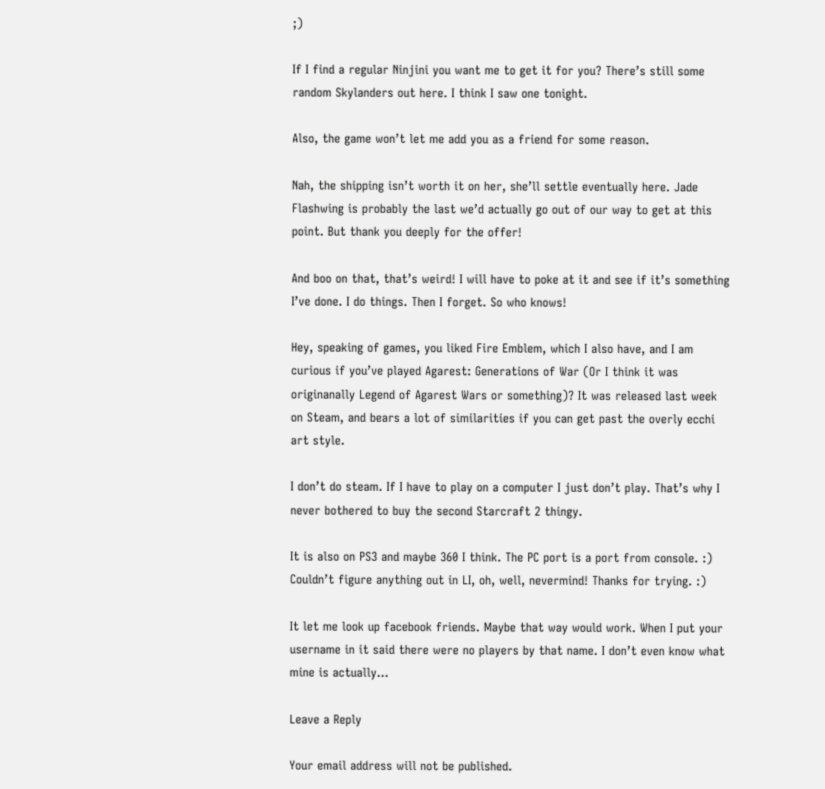;)

If I find a regular Ninjini you want me to get it for you? There’s still some random Skylanders out here. I think I saw one tonight.

Also, the game won’t let me add you as a friend for some reason.

Nah, the shipping isn’t worth it on her, she’ll settle eventually here. Jade Flashwing is probably the last we’d actually go out of our way to get at this point. But thank you deeply for the offer!

And boo on that, that’s weird! I will have to poke at it and see if it’s something I’ve done. I do things. Then I forget. So who knows!

Hey, speaking of games, you liked Fire Emblem, which I also have, and I am curious if you’ve played Agarest: Generations of War (Or I think it was originanally Legend of Agarest Wars or something)? It was released last week on Steam, and bears a lot of similarities if you can get past the overly ecchi art style.

I don’t do steam. If I have to play on a computer I just don’t play. That’s why I never bothered to buy the second Starcraft 2 thingy.

It is also on PS3 and maybe 360 I think. The PC port is a port from console. :) Couldn’t figure anything out in LI, oh, well, nevermind! Thanks for trying. :)

It let me look up facebook friends. Maybe that way would work. When I put your username in it said there were no players by that name. I don’t even know what mine is actually…

Leave a Reply

Your email address will not be published.